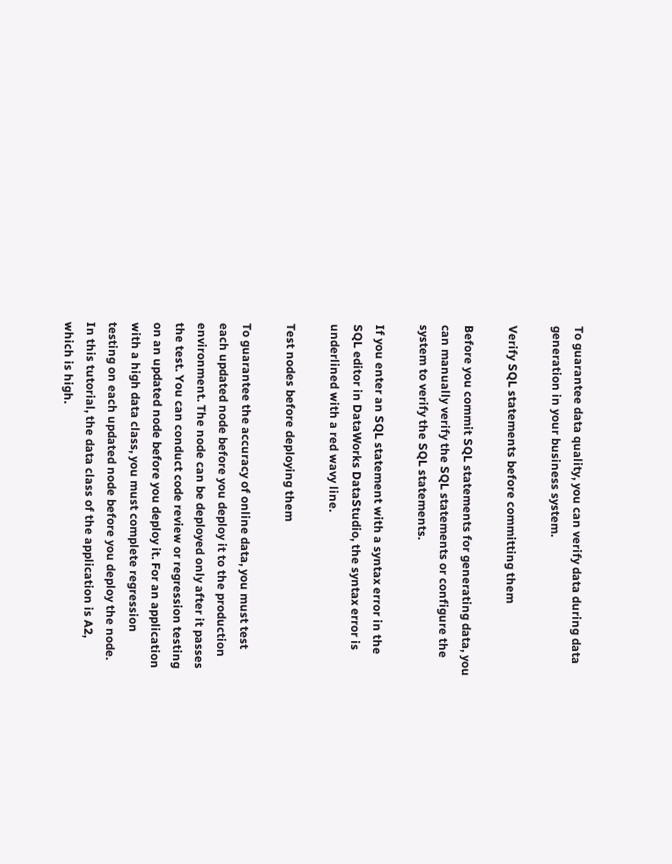To guarantee data quality, you can verify data during data generation in your business system.

Verify SQL statements before committing them

Before you commit SQL statements for generating data, you can manually verify the SQL statements or configure the system to verify the SQL statements.

If you enter an SQL statement with a syntax error in the SQL editor in DataWorks DataStudio, the syntax error is underlined with a red wavy line.

Test nodes before deploying them

To guarantee the accuracy of online data, you must test each updated node before you deploy it to the production environment. The node can be deployed only after it passes the test. You can conduct code review or regression testing on an updated node before you deploy it. For an application with a high data class, you must complete regression testing on each updated node before you deploy the node. In this tutorial, the data class of the application is A2, which is high.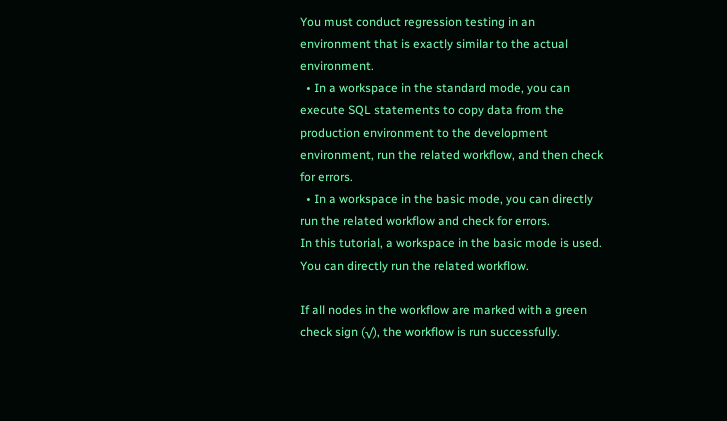You must conduct regression testing in an environment that is exactly similar to the actual environment.
  • In a workspace in the standard mode, you can execute SQL statements to copy data from the production environment to the development environment, run the related workflow, and then check for errors.
  • In a workspace in the basic mode, you can directly run the related workflow and check for errors.
In this tutorial, a workspace in the basic mode is used. You can directly run the related workflow.

If all nodes in the workflow are marked with a green check sign (√), the workflow is run successfully.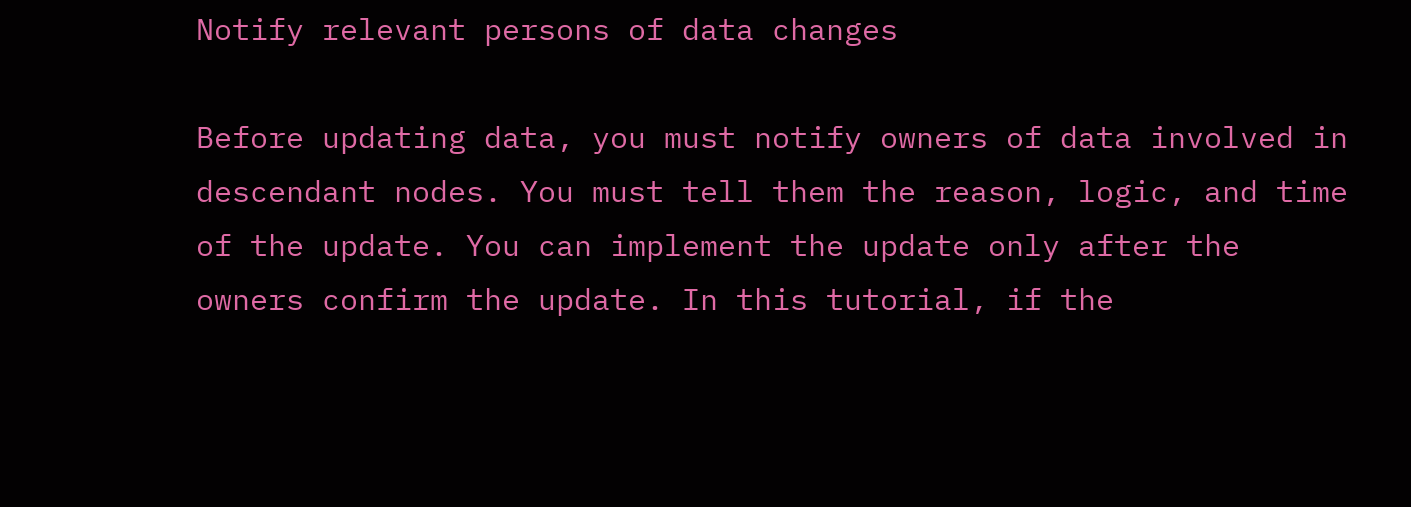Notify relevant persons of data changes

Before updating data, you must notify owners of data involved in descendant nodes. You must tell them the reason, logic, and time of the update. You can implement the update only after the owners confirm the update. In this tutorial, if the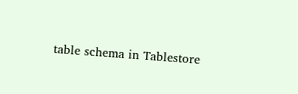table schema in Tablestore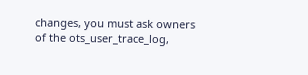changes, you must ask owners of the ots_user_trace_log,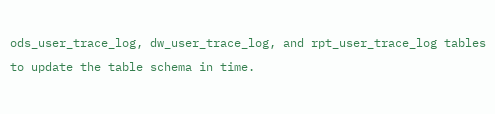ods_user_trace_log, dw_user_trace_log, and rpt_user_trace_log tables to update the table schema in time.